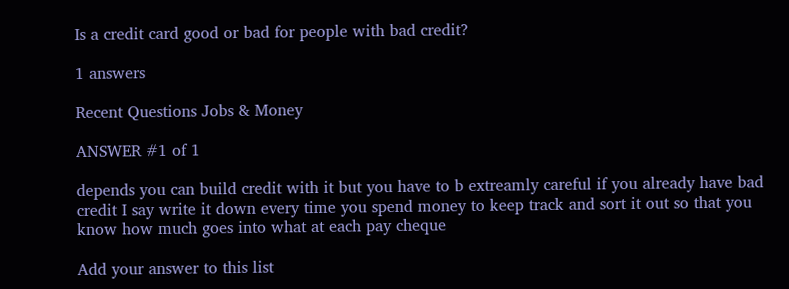Is a credit card good or bad for people with bad credit?

1 answers

Recent Questions Jobs & Money

ANSWER #1 of 1

depends you can build credit with it but you have to b extreamly careful if you already have bad credit I say write it down every time you spend money to keep track and sort it out so that you know how much goes into what at each pay cheque

Add your answer to this list